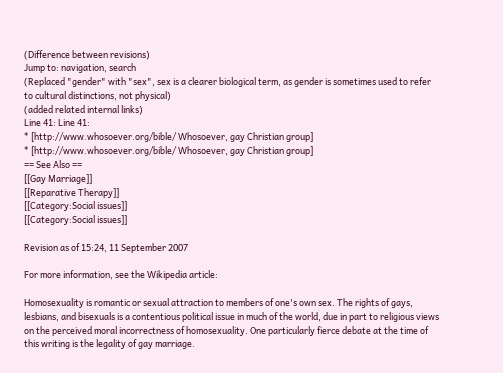(Difference between revisions)
Jump to: navigation, search
(Replaced "gender" with "sex", sex is a clearer biological term, as gender is sometimes used to refer to cultural distinctions, not physical)
(added related internal links)
Line 41: Line 41:
* [http://www.whosoever.org/bible/ Whosoever, gay Christian group]
* [http://www.whosoever.org/bible/ Whosoever, gay Christian group]
== See Also ==
[[Gay Marriage]]
[[Reparative Therapy]]
[[Category:Social issues]]
[[Category:Social issues]]

Revision as of 15:24, 11 September 2007

For more information, see the Wikipedia article:

Homosexuality is romantic or sexual attraction to members of one's own sex. The rights of gays, lesbians, and bisexuals is a contentious political issue in much of the world, due in part to religious views on the perceived moral incorrectness of homosexuality. One particularly fierce debate at the time of this writing is the legality of gay marriage.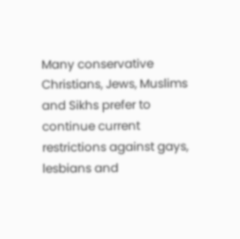Many conservative Christians, Jews, Muslims and Sikhs prefer to continue current restrictions against gays, lesbians and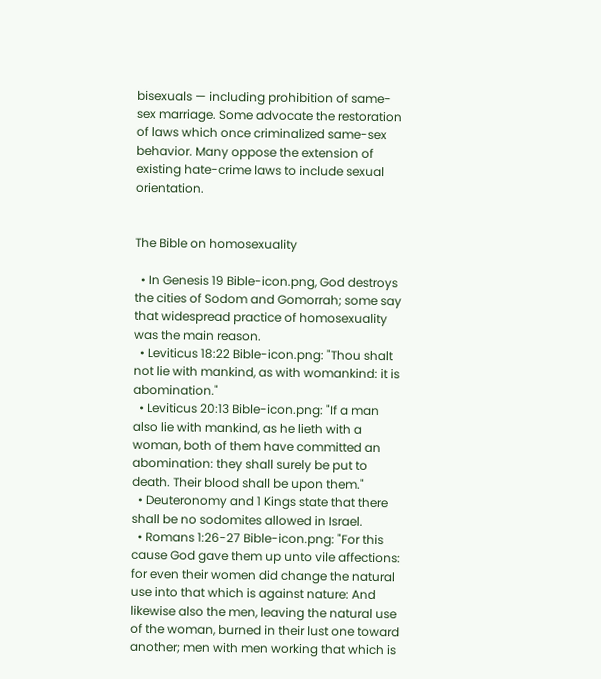bisexuals — including prohibition of same-sex marriage. Some advocate the restoration of laws which once criminalized same-sex behavior. Many oppose the extension of existing hate-crime laws to include sexual orientation.


The Bible on homosexuality

  • In Genesis 19 Bible-icon.png, God destroys the cities of Sodom and Gomorrah; some say that widespread practice of homosexuality was the main reason.
  • Leviticus 18:22 Bible-icon.png: "Thou shalt not lie with mankind, as with womankind: it is abomination."
  • Leviticus 20:13 Bible-icon.png: "If a man also lie with mankind, as he lieth with a woman, both of them have committed an abomination: they shall surely be put to death. Their blood shall be upon them."
  • Deuteronomy and 1 Kings state that there shall be no sodomites allowed in Israel.
  • Romans 1:26-27 Bible-icon.png: "For this cause God gave them up unto vile affections: for even their women did change the natural use into that which is against nature: And likewise also the men, leaving the natural use of the woman, burned in their lust one toward another; men with men working that which is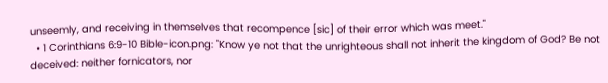unseemly, and receiving in themselves that recompence [sic] of their error which was meet."
  • 1 Corinthians 6:9-10 Bible-icon.png: "Know ye not that the unrighteous shall not inherit the kingdom of God? Be not deceived: neither fornicators, nor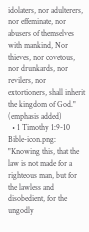idolaters, nor adulterers, nor effeminate, nor abusers of themselves with mankind, Nor thieves, nor covetous, nor drunkards, nor revilers, nor extortioners, shall inherit the kingdom of God." (emphasis added)
  • 1 Timothy 1:9-10 Bible-icon.png: "Knowing this, that the law is not made for a righteous man, but for the lawless and disobedient, for the ungodly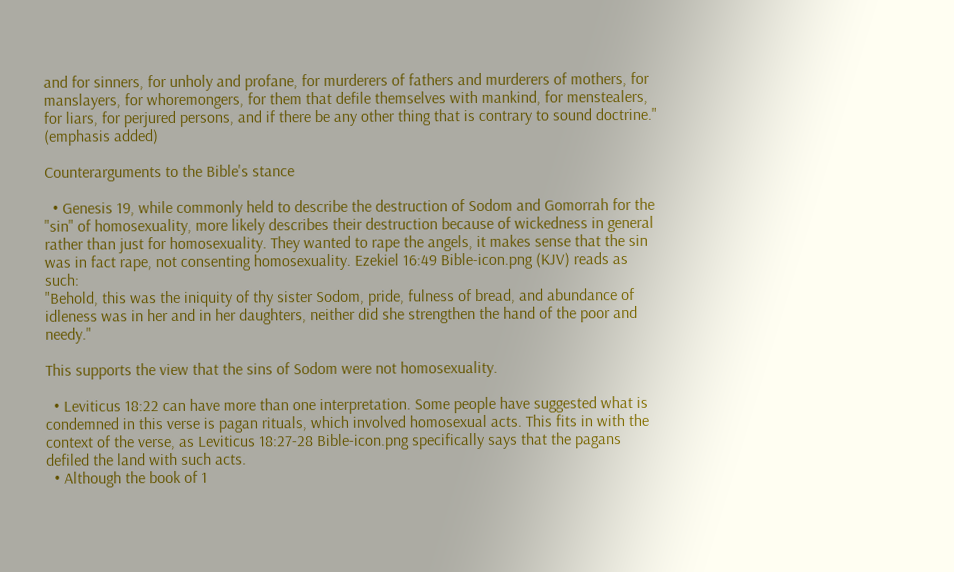and for sinners, for unholy and profane, for murderers of fathers and murderers of mothers, for manslayers, for whoremongers, for them that defile themselves with mankind, for menstealers, for liars, for perjured persons, and if there be any other thing that is contrary to sound doctrine." (emphasis added)

Counterarguments to the Bible's stance

  • Genesis 19, while commonly held to describe the destruction of Sodom and Gomorrah for the "sin" of homosexuality, more likely describes their destruction because of wickedness in general rather than just for homosexuality. They wanted to rape the angels, it makes sense that the sin was in fact rape, not consenting homosexuality. Ezekiel 16:49 Bible-icon.png (KJV) reads as such:
"Behold, this was the iniquity of thy sister Sodom, pride, fulness of bread, and abundance of idleness was in her and in her daughters, neither did she strengthen the hand of the poor and needy."

This supports the view that the sins of Sodom were not homosexuality.

  • Leviticus 18:22 can have more than one interpretation. Some people have suggested what is condemned in this verse is pagan rituals, which involved homosexual acts. This fits in with the context of the verse, as Leviticus 18:27-28 Bible-icon.png specifically says that the pagans defiled the land with such acts.
  • Although the book of 1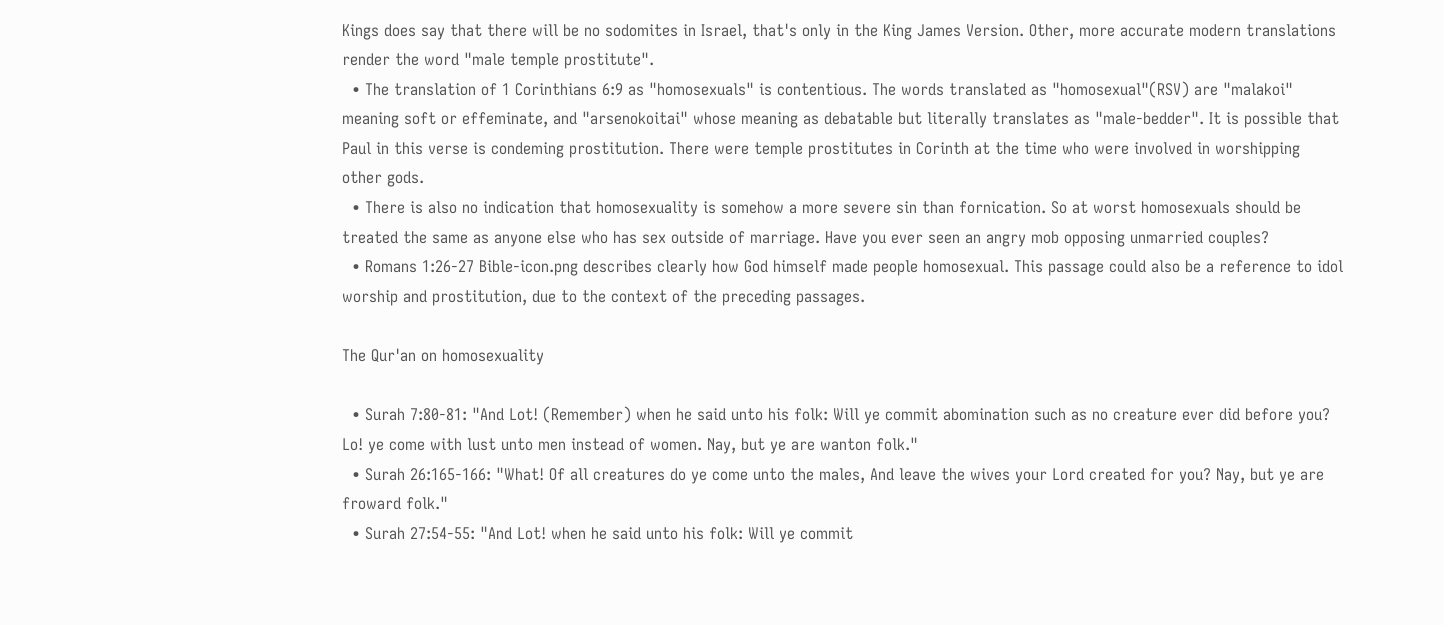Kings does say that there will be no sodomites in Israel, that's only in the King James Version. Other, more accurate modern translations render the word "male temple prostitute".
  • The translation of 1 Corinthians 6:9 as "homosexuals" is contentious. The words translated as "homosexual"(RSV) are "malakoi" meaning soft or effeminate, and "arsenokoitai" whose meaning as debatable but literally translates as "male-bedder". It is possible that Paul in this verse is condeming prostitution. There were temple prostitutes in Corinth at the time who were involved in worshipping other gods.
  • There is also no indication that homosexuality is somehow a more severe sin than fornication. So at worst homosexuals should be treated the same as anyone else who has sex outside of marriage. Have you ever seen an angry mob opposing unmarried couples?
  • Romans 1:26-27 Bible-icon.png describes clearly how God himself made people homosexual. This passage could also be a reference to idol worship and prostitution, due to the context of the preceding passages.

The Qur'an on homosexuality

  • Surah 7:80-81: "And Lot! (Remember) when he said unto his folk: Will ye commit abomination such as no creature ever did before you? Lo! ye come with lust unto men instead of women. Nay, but ye are wanton folk."
  • Surah 26:165-166: "What! Of all creatures do ye come unto the males, And leave the wives your Lord created for you? Nay, but ye are froward folk."
  • Surah 27:54-55: "And Lot! when he said unto his folk: Will ye commit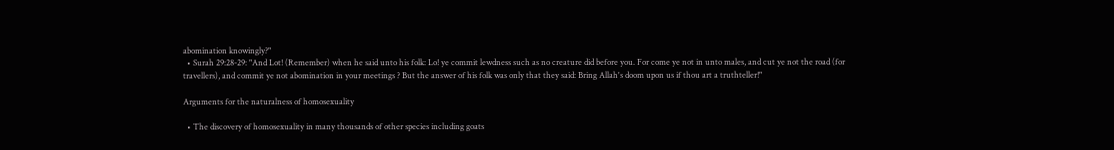abomination knowingly?"
  • Surah 29:28-29: "And Lot! (Remember) when he said unto his folk: Lo! ye commit lewdness such as no creature did before you. For come ye not in unto males, and cut ye not the road (for travellers), and commit ye not abomination in your meetings ? But the answer of his folk was only that they said: Bring Allah's doom upon us if thou art a truthteller!"

Arguments for the naturalness of homosexuality

  • The discovery of homosexuality in many thousands of other species including goats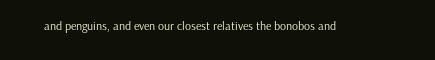and penguins, and even our closest relatives the bonobos and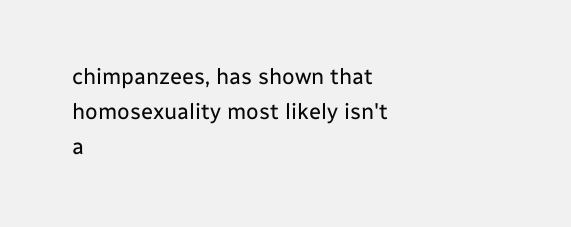chimpanzees, has shown that homosexuality most likely isn't a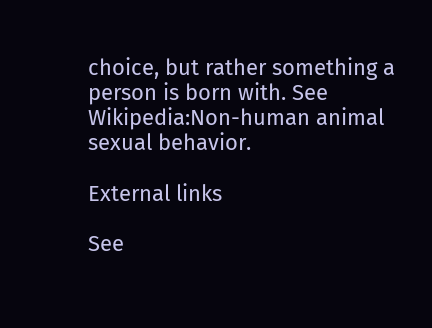choice, but rather something a person is born with. See Wikipedia:Non-human animal sexual behavior.

External links

See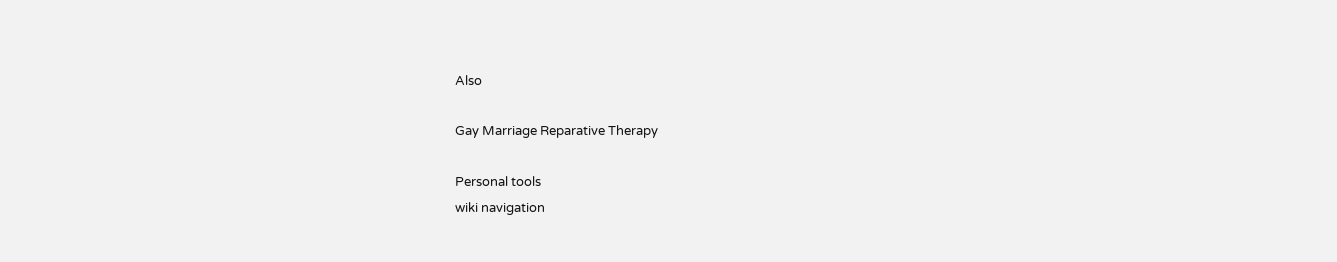Also

Gay Marriage Reparative Therapy

Personal tools
wiki navigation